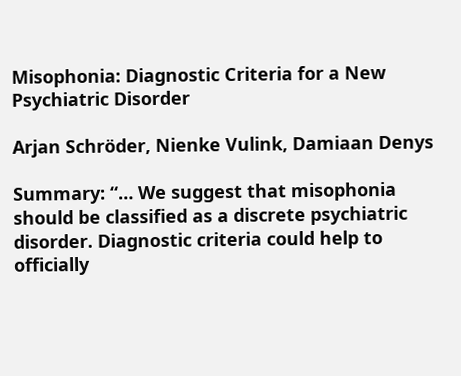Misophonia: Diagnostic Criteria for a New Psychiatric Disorder

Arjan Schröder, Nienke Vulink, Damiaan Denys

Summary: “… We suggest that misophonia should be classified as a discrete psychiatric disorder. Diagnostic criteria could help to officially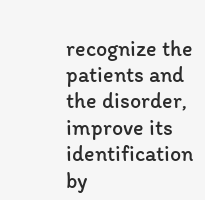recognize the patients and the disorder, improve its identification by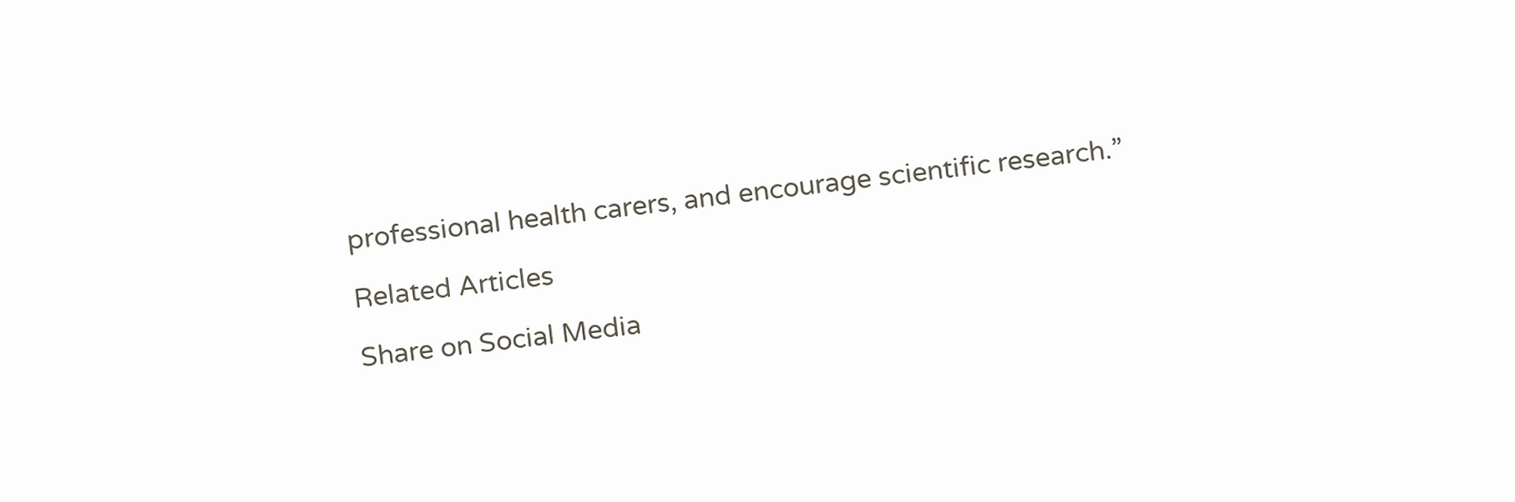professional health carers, and encourage scientific research.”

Related Articles

Share on Social Media